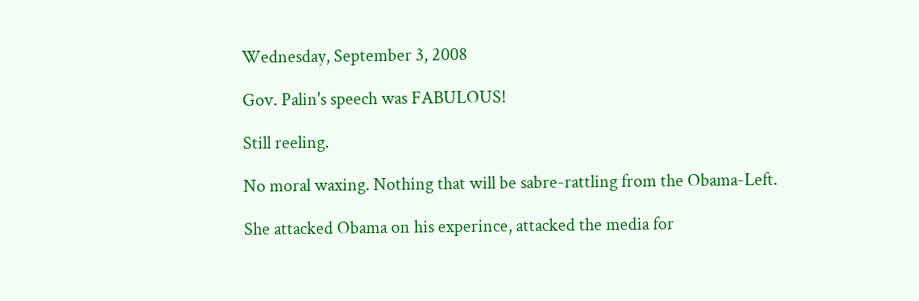Wednesday, September 3, 2008

Gov. Palin's speech was FABULOUS!

Still reeling.

No moral waxing. Nothing that will be sabre-rattling from the Obama-Left.

She attacked Obama on his experince, attacked the media for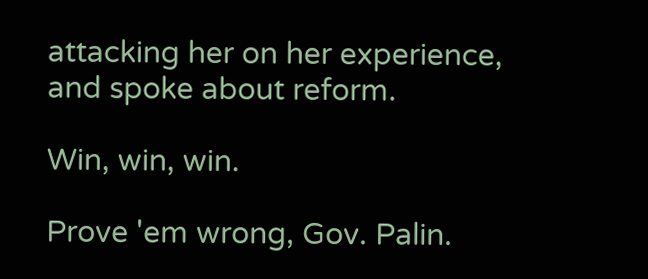attacking her on her experience, and spoke about reform.

Win, win, win.

Prove 'em wrong, Gov. Palin.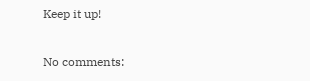Keep it up!

No comments: